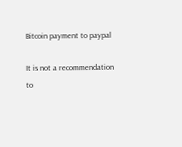Bitcoin payment to paypal

It is not a recommendation to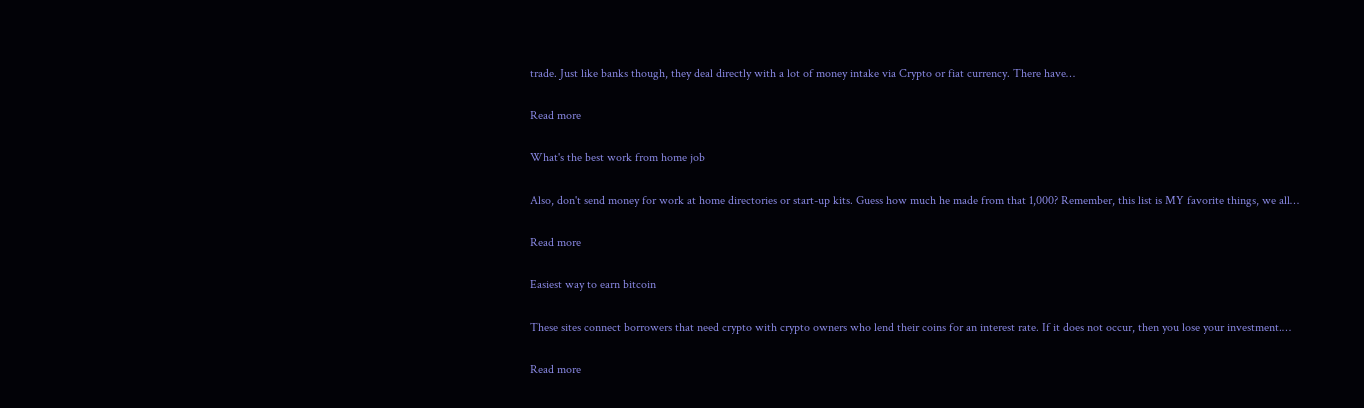trade. Just like banks though, they deal directly with a lot of money intake via Crypto or fiat currency. There have…

Read more

What's the best work from home job

Also, don't send money for work at home directories or start-up kits. Guess how much he made from that 1,000? Remember, this list is MY favorite things, we all…

Read more

Easiest way to earn bitcoin

These sites connect borrowers that need crypto with crypto owners who lend their coins for an interest rate. If it does not occur, then you lose your investment.…

Read more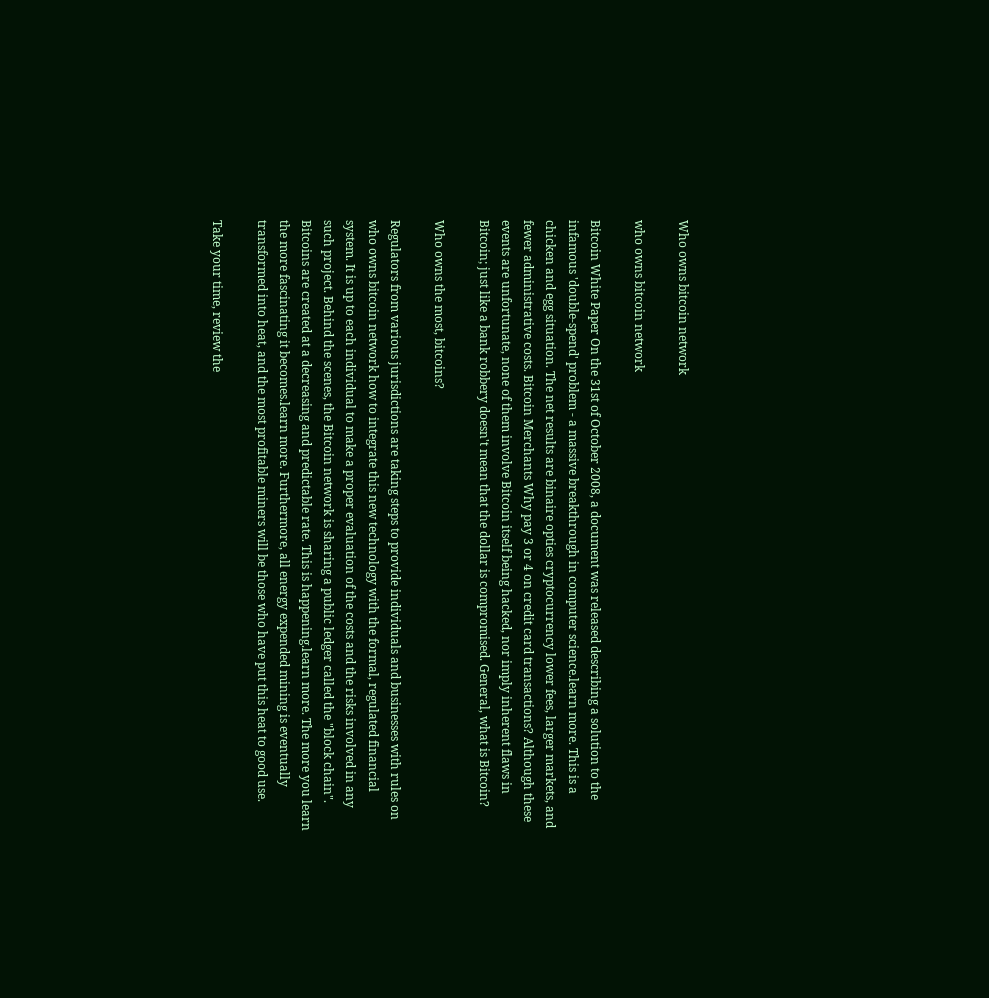Who owns bitcoin network

who owns bitcoin network

Bitcoin White Paper On the 31st of October 2008, a document was released describing a solution to the infamous 'double-spend' problem - a massive breakthrough in computer science.learn more. This is a chicken and egg situation. The net results are binaire opties cryptocurrency lower fees, larger markets, and fewer administrative costs. Bitcoin Merchants Why pay 3 or 4 on credit card transactions? Although these events are unfortunate, none of them involve Bitcoin itself being hacked, nor imply inherent flaws in Bitcoin; just like a bank robbery doesn't mean that the dollar is compromised. General, what is Bitcoin?

Who owns the most, bitcoins?

Regulators from various jurisdictions are taking steps to provide individuals and businesses with rules on who owns bitcoin network how to integrate this new technology with the formal, regulated financial system. It is up to each individual to make a proper evaluation of the costs and the risks involved in any such project. Behind the scenes, the Bitcoin network is sharing a public ledger called the "block chain". Bitcoins are created at a decreasing and predictable rate. This is happening.learn more. The more you learn the more fascinating it becomes.learn more. Furthermore, all energy expended mining is eventually transformed into heat, and the most profitable miners will be those who have put this heat to good use.

Take your time, review the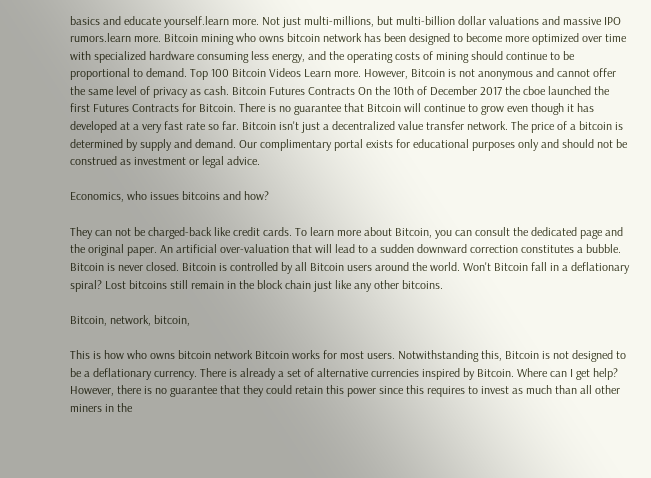basics and educate yourself.learn more. Not just multi-millions, but multi-billion dollar valuations and massive IPO rumors.learn more. Bitcoin mining who owns bitcoin network has been designed to become more optimized over time with specialized hardware consuming less energy, and the operating costs of mining should continue to be proportional to demand. Top 100 Bitcoin Videos Learn more. However, Bitcoin is not anonymous and cannot offer the same level of privacy as cash. Bitcoin Futures Contracts On the 10th of December 2017 the cboe launched the first Futures Contracts for Bitcoin. There is no guarantee that Bitcoin will continue to grow even though it has developed at a very fast rate so far. Bitcoin isn't just a decentralized value transfer network. The price of a bitcoin is determined by supply and demand. Our complimentary portal exists for educational purposes only and should not be construed as investment or legal advice.

Economics, who issues bitcoins and how?

They can not be charged-back like credit cards. To learn more about Bitcoin, you can consult the dedicated page and the original paper. An artificial over-valuation that will lead to a sudden downward correction constitutes a bubble. Bitcoin is never closed. Bitcoin is controlled by all Bitcoin users around the world. Won't Bitcoin fall in a deflationary spiral? Lost bitcoins still remain in the block chain just like any other bitcoins.

Bitcoin, network, bitcoin,

This is how who owns bitcoin network Bitcoin works for most users. Notwithstanding this, Bitcoin is not designed to be a deflationary currency. There is already a set of alternative currencies inspired by Bitcoin. Where can I get help? However, there is no guarantee that they could retain this power since this requires to invest as much than all other miners in the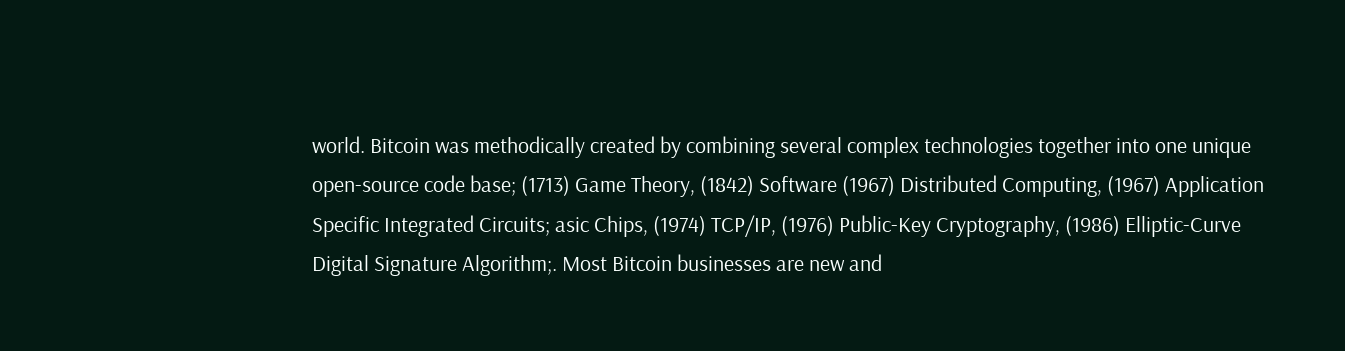world. Bitcoin was methodically created by combining several complex technologies together into one unique open-source code base; (1713) Game Theory, (1842) Software (1967) Distributed Computing, (1967) Application Specific Integrated Circuits; asic Chips, (1974) TCP/IP, (1976) Public-Key Cryptography, (1986) Elliptic-Curve Digital Signature Algorithm;. Most Bitcoin businesses are new and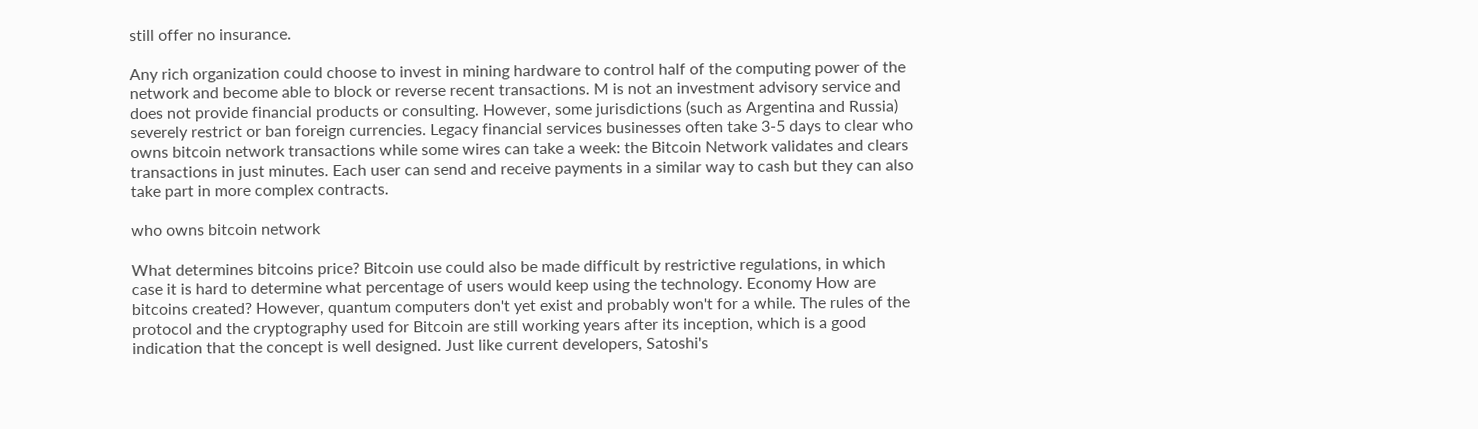still offer no insurance.

Any rich organization could choose to invest in mining hardware to control half of the computing power of the network and become able to block or reverse recent transactions. M is not an investment advisory service and does not provide financial products or consulting. However, some jurisdictions (such as Argentina and Russia) severely restrict or ban foreign currencies. Legacy financial services businesses often take 3-5 days to clear who owns bitcoin network transactions while some wires can take a week: the Bitcoin Network validates and clears transactions in just minutes. Each user can send and receive payments in a similar way to cash but they can also take part in more complex contracts.

who owns bitcoin network

What determines bitcoins price? Bitcoin use could also be made difficult by restrictive regulations, in which case it is hard to determine what percentage of users would keep using the technology. Economy How are bitcoins created? However, quantum computers don't yet exist and probably won't for a while. The rules of the protocol and the cryptography used for Bitcoin are still working years after its inception, which is a good indication that the concept is well designed. Just like current developers, Satoshi's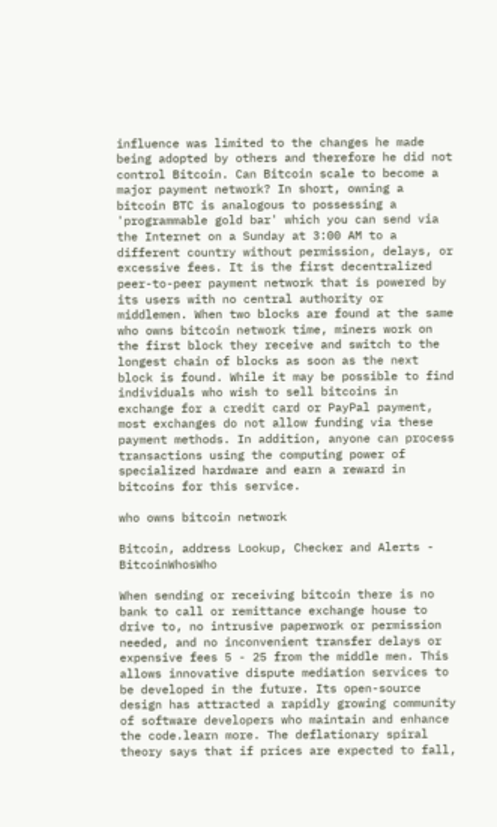influence was limited to the changes he made being adopted by others and therefore he did not control Bitcoin. Can Bitcoin scale to become a major payment network? In short, owning a bitcoin BTC is analogous to possessing a 'programmable gold bar' which you can send via the Internet on a Sunday at 3:00 AM to a different country without permission, delays, or excessive fees. It is the first decentralized peer-to-peer payment network that is powered by its users with no central authority or middlemen. When two blocks are found at the same who owns bitcoin network time, miners work on the first block they receive and switch to the longest chain of blocks as soon as the next block is found. While it may be possible to find individuals who wish to sell bitcoins in exchange for a credit card or PayPal payment, most exchanges do not allow funding via these payment methods. In addition, anyone can process transactions using the computing power of specialized hardware and earn a reward in bitcoins for this service.

who owns bitcoin network

Bitcoin, address Lookup, Checker and Alerts - BitcoinWhosWho

When sending or receiving bitcoin there is no bank to call or remittance exchange house to drive to, no intrusive paperwork or permission needed, and no inconvenient transfer delays or expensive fees 5 - 25 from the middle men. This allows innovative dispute mediation services to be developed in the future. Its open-source design has attracted a rapidly growing community of software developers who maintain and enhance the code.learn more. The deflationary spiral theory says that if prices are expected to fall,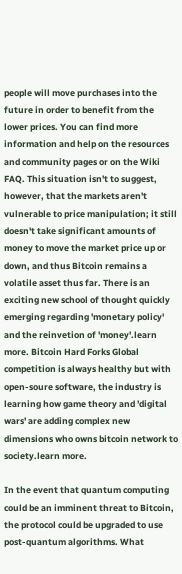people will move purchases into the future in order to benefit from the lower prices. You can find more information and help on the resources and community pages or on the Wiki FAQ. This situation isn't to suggest, however, that the markets aren't vulnerable to price manipulation; it still doesn't take significant amounts of money to move the market price up or down, and thus Bitcoin remains a volatile asset thus far. There is an exciting new school of thought quickly emerging regarding 'monetary policy' and the reinvetion of 'money'.learn more. Bitcoin Hard Forks Global competition is always healthy but with open-soure software, the industry is learning how game theory and 'digital wars' are adding complex new dimensions who owns bitcoin network to society.learn more.

In the event that quantum computing could be an imminent threat to Bitcoin, the protocol could be upgraded to use post-quantum algorithms. What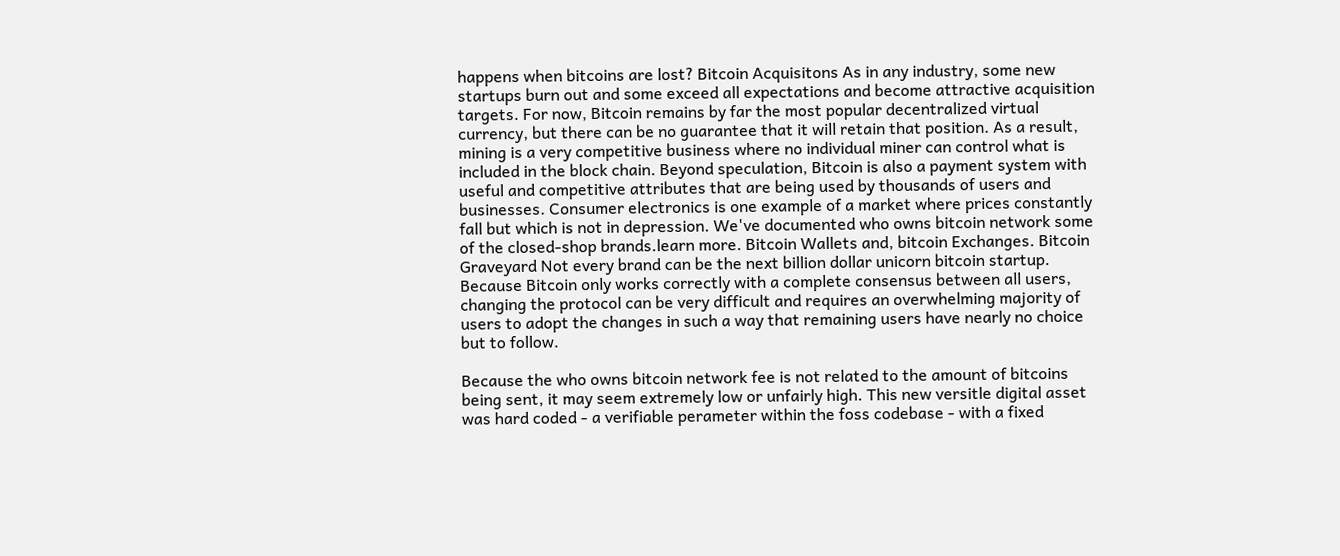happens when bitcoins are lost? Bitcoin Acquisitons As in any industry, some new startups burn out and some exceed all expectations and become attractive acquisition targets. For now, Bitcoin remains by far the most popular decentralized virtual currency, but there can be no guarantee that it will retain that position. As a result, mining is a very competitive business where no individual miner can control what is included in the block chain. Beyond speculation, Bitcoin is also a payment system with useful and competitive attributes that are being used by thousands of users and businesses. Consumer electronics is one example of a market where prices constantly fall but which is not in depression. We've documented who owns bitcoin network some of the closed-shop brands.learn more. Bitcoin Wallets and, bitcoin Exchanges. Bitcoin Graveyard Not every brand can be the next billion dollar unicorn bitcoin startup. Because Bitcoin only works correctly with a complete consensus between all users, changing the protocol can be very difficult and requires an overwhelming majority of users to adopt the changes in such a way that remaining users have nearly no choice but to follow.

Because the who owns bitcoin network fee is not related to the amount of bitcoins being sent, it may seem extremely low or unfairly high. This new versitle digital asset was hard coded - a verifiable perameter within the foss codebase - with a fixed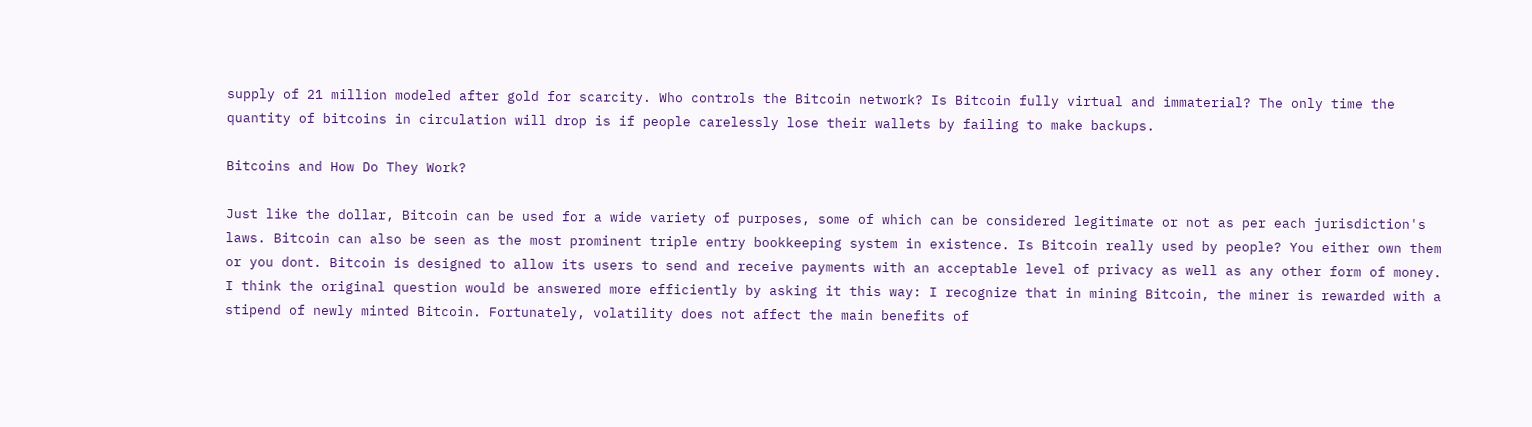supply of 21 million modeled after gold for scarcity. Who controls the Bitcoin network? Is Bitcoin fully virtual and immaterial? The only time the quantity of bitcoins in circulation will drop is if people carelessly lose their wallets by failing to make backups.

Bitcoins and How Do They Work?

Just like the dollar, Bitcoin can be used for a wide variety of purposes, some of which can be considered legitimate or not as per each jurisdiction's laws. Bitcoin can also be seen as the most prominent triple entry bookkeeping system in existence. Is Bitcoin really used by people? You either own them or you dont. Bitcoin is designed to allow its users to send and receive payments with an acceptable level of privacy as well as any other form of money. I think the original question would be answered more efficiently by asking it this way: I recognize that in mining Bitcoin, the miner is rewarded with a stipend of newly minted Bitcoin. Fortunately, volatility does not affect the main benefits of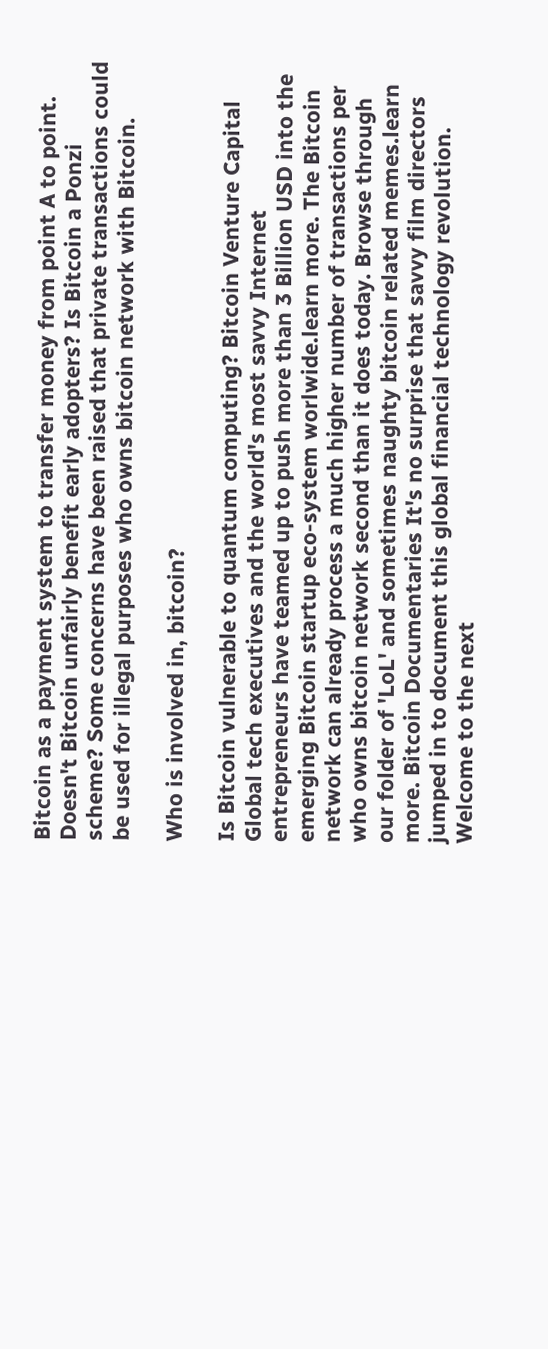Bitcoin as a payment system to transfer money from point A to point. Doesn't Bitcoin unfairly benefit early adopters? Is Bitcoin a Ponzi scheme? Some concerns have been raised that private transactions could be used for illegal purposes who owns bitcoin network with Bitcoin.

Who is involved in, bitcoin?

Is Bitcoin vulnerable to quantum computing? Bitcoin Venture Capital Global tech executives and the world's most savvy Internet entrepreneurs have teamed up to push more than 3 Billion USD into the emerging Bitcoin startup eco-system worlwide.learn more. The Bitcoin network can already process a much higher number of transactions per who owns bitcoin network second than it does today. Browse through our folder of 'LoL' and sometimes naughty bitcoin related memes.learn more. Bitcoin Documentaries It's no surprise that savvy film directors jumped in to document this global financial technology revolution. Welcome to the next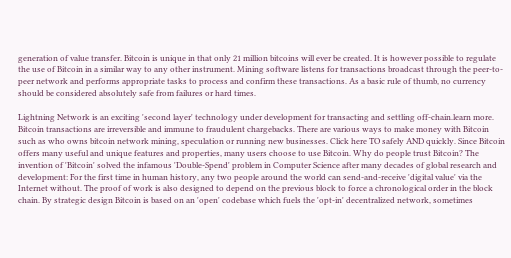generation of value transfer. Bitcoin is unique in that only 21 million bitcoins will ever be created. It is however possible to regulate the use of Bitcoin in a similar way to any other instrument. Mining software listens for transactions broadcast through the peer-to-peer network and performs appropriate tasks to process and confirm these transactions. As a basic rule of thumb, no currency should be considered absolutely safe from failures or hard times.

Lightning Network is an exciting 'second layer' technology under development for transacting and settling off-chain.learn more. Bitcoin transactions are irreversible and immune to fraudulent chargebacks. There are various ways to make money with Bitcoin such as who owns bitcoin network mining, speculation or running new businesses. Click here TO safely AND quickly. Since Bitcoin offers many useful and unique features and properties, many users choose to use Bitcoin. Why do people trust Bitcoin? The invention of 'Bitcoin' solved the infamous 'Double-Spend' problem in Computer Science after many decades of global research and development: For the first time in human history, any two people around the world can send-and-receive 'digital value' via the Internet without. The proof of work is also designed to depend on the previous block to force a chronological order in the block chain. By strategic design Bitcoin is based on an 'open' codebase which fuels the 'opt-in' decentralized network, sometimes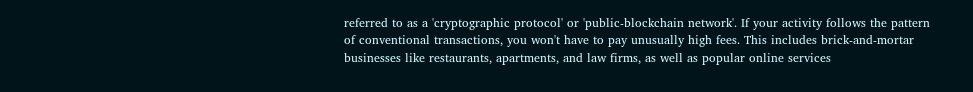referred to as a 'cryptographic protocol' or 'public-blockchain network'. If your activity follows the pattern of conventional transactions, you won't have to pay unusually high fees. This includes brick-and-mortar businesses like restaurants, apartments, and law firms, as well as popular online services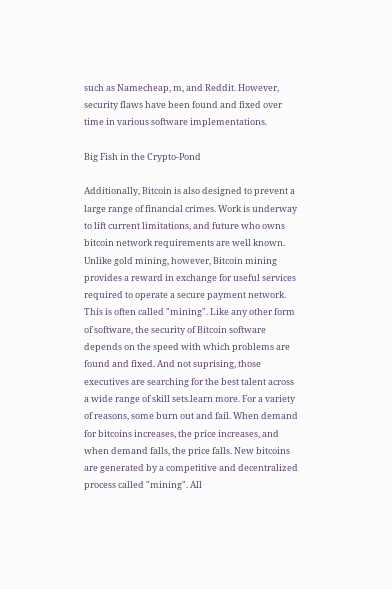such as Namecheap, m, and Reddit. However, security flaws have been found and fixed over time in various software implementations.

Big Fish in the Crypto-Pond

Additionally, Bitcoin is also designed to prevent a large range of financial crimes. Work is underway to lift current limitations, and future who owns bitcoin network requirements are well known. Unlike gold mining, however, Bitcoin mining provides a reward in exchange for useful services required to operate a secure payment network. This is often called "mining". Like any other form of software, the security of Bitcoin software depends on the speed with which problems are found and fixed. And not suprising, those executives are searching for the best talent across a wide range of skill sets.learn more. For a variety of reasons, some burn out and fail. When demand for bitcoins increases, the price increases, and when demand falls, the price falls. New bitcoins are generated by a competitive and decentralized process called "mining". All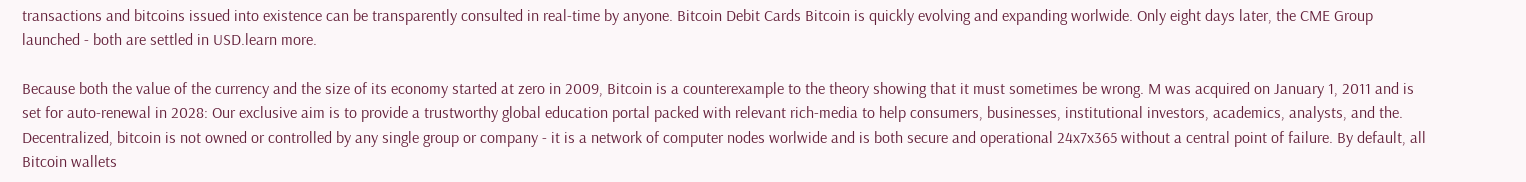transactions and bitcoins issued into existence can be transparently consulted in real-time by anyone. Bitcoin Debit Cards Bitcoin is quickly evolving and expanding worlwide. Only eight days later, the CME Group launched - both are settled in USD.learn more.

Because both the value of the currency and the size of its economy started at zero in 2009, Bitcoin is a counterexample to the theory showing that it must sometimes be wrong. M was acquired on January 1, 2011 and is set for auto-renewal in 2028: Our exclusive aim is to provide a trustworthy global education portal packed with relevant rich-media to help consumers, businesses, institutional investors, academics, analysts, and the. Decentralized, bitcoin is not owned or controlled by any single group or company - it is a network of computer nodes worlwide and is both secure and operational 24x7x365 without a central point of failure. By default, all Bitcoin wallets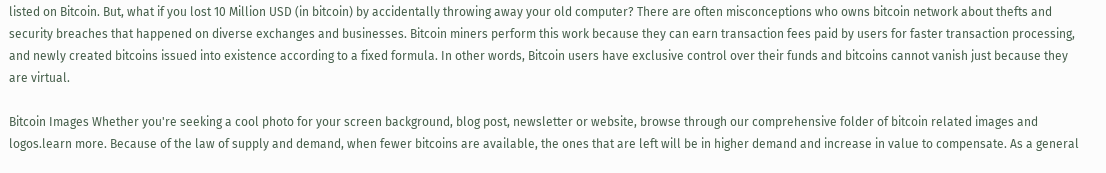listed on Bitcoin. But, what if you lost 10 Million USD (in bitcoin) by accidentally throwing away your old computer? There are often misconceptions who owns bitcoin network about thefts and security breaches that happened on diverse exchanges and businesses. Bitcoin miners perform this work because they can earn transaction fees paid by users for faster transaction processing, and newly created bitcoins issued into existence according to a fixed formula. In other words, Bitcoin users have exclusive control over their funds and bitcoins cannot vanish just because they are virtual.

Bitcoin Images Whether you're seeking a cool photo for your screen background, blog post, newsletter or website, browse through our comprehensive folder of bitcoin related images and logos.learn more. Because of the law of supply and demand, when fewer bitcoins are available, the ones that are left will be in higher demand and increase in value to compensate. As a general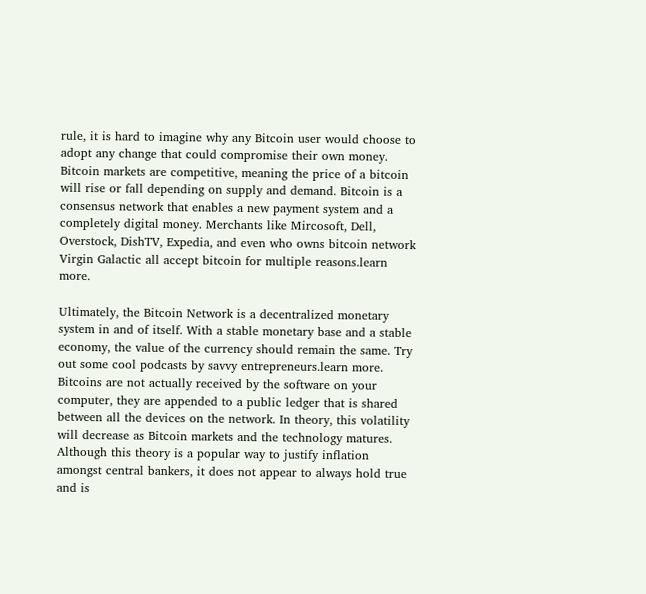rule, it is hard to imagine why any Bitcoin user would choose to adopt any change that could compromise their own money. Bitcoin markets are competitive, meaning the price of a bitcoin will rise or fall depending on supply and demand. Bitcoin is a consensus network that enables a new payment system and a completely digital money. Merchants like Mircosoft, Dell, Overstock, DishTV, Expedia, and even who owns bitcoin network Virgin Galactic all accept bitcoin for multiple reasons.learn more.

Ultimately, the Bitcoin Network is a decentralized monetary system in and of itself. With a stable monetary base and a stable economy, the value of the currency should remain the same. Try out some cool podcasts by savvy entrepreneurs.learn more. Bitcoins are not actually received by the software on your computer, they are appended to a public ledger that is shared between all the devices on the network. In theory, this volatility will decrease as Bitcoin markets and the technology matures. Although this theory is a popular way to justify inflation amongst central bankers, it does not appear to always hold true and is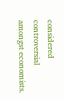considered controversial amongst economists.